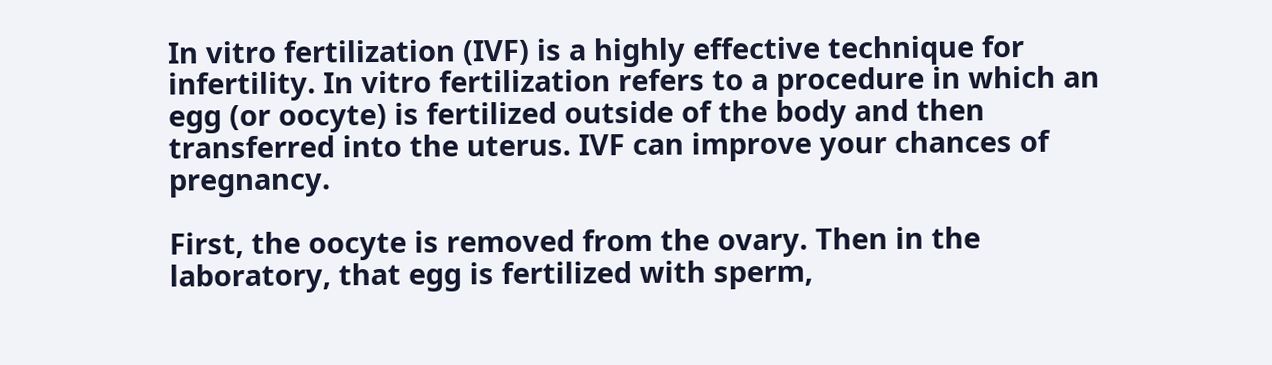In vitro fertilization (IVF) is a highly effective technique for infertility. In vitro fertilization refers to a procedure in which an egg (or oocyte) is fertilized outside of the body and then transferred into the uterus. IVF can improve your chances of pregnancy.

First, the oocyte is removed from the ovary. Then in the laboratory, that egg is fertilized with sperm,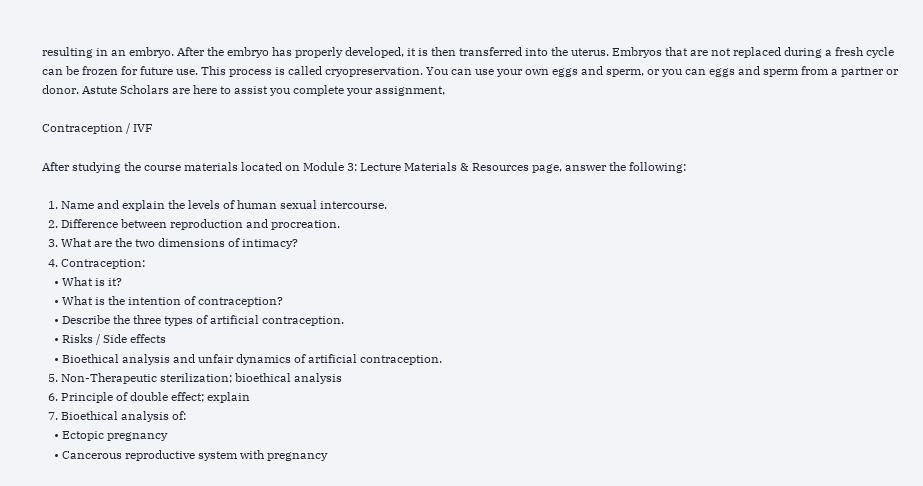resulting in an embryo. After the embryo has properly developed, it is then transferred into the uterus. Embryos that are not replaced during a fresh cycle  can be frozen for future use. This process is called cryopreservation. You can use your own eggs and sperm, or you can eggs and sperm from a partner or donor. Astute Scholars are here to assist you complete your assignment,

Contraception / IVF

After studying the course materials located on Module 3: Lecture Materials & Resources page, answer the following:

  1. Name and explain the levels of human sexual intercourse.
  2. Difference between reproduction and procreation.
  3. What are the two dimensions of intimacy?
  4. Contraception:
    • What is it?
    • What is the intention of contraception?
    • Describe the three types of artificial contraception.
    • Risks / Side effects
    • Bioethical analysis and unfair dynamics of artificial contraception.
  5. Non-Therapeutic sterilization; bioethical analysis
  6. Principle of double effect; explain
  7. Bioethical analysis of:
    • Ectopic pregnancy
    • Cancerous reproductive system with pregnancy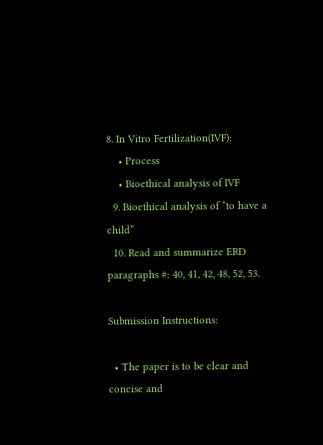8. In Vitro Fertilization(IVF):
    • Process
    • Bioethical analysis of IVF
  9. Bioethical analysis of “to have a child”
  10. Read and summarize ERD paragraphs #: 40, 41, 42, 48, 52, 53.

Submission Instructions:

  • The paper is to be clear and concise and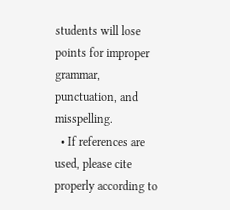students will lose points for improper grammar, punctuation, and misspelling.
  • If references are used, please cite properly according to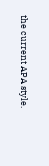the current APA style.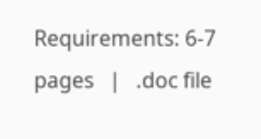Requirements: 6-7 pages   |   .doc file